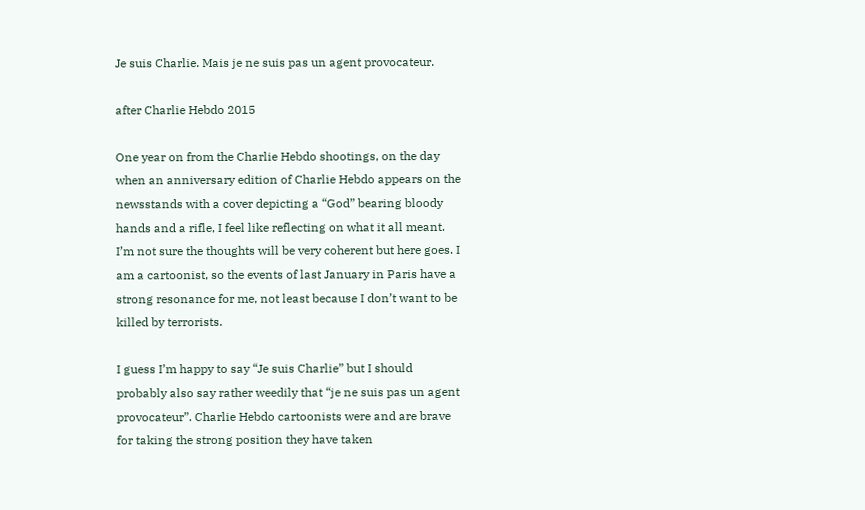Je suis Charlie. Mais je ne suis pas un agent provocateur.

after Charlie Hebdo 2015

One year on from the Charlie Hebdo shootings, on the day when an anniversary edition of Charlie Hebdo appears on the newsstands with a cover depicting a “God” bearing bloody hands and a rifle, I feel like reflecting on what it all meant. I’m not sure the thoughts will be very coherent but here goes. I am a cartoonist, so the events of last January in Paris have a strong resonance for me, not least because I don’t want to be killed by terrorists.

I guess I’m happy to say “Je suis Charlie” but I should probably also say rather weedily that “je ne suis pas un agent provocateur”. Charlie Hebdo cartoonists were and are brave for taking the strong position they have taken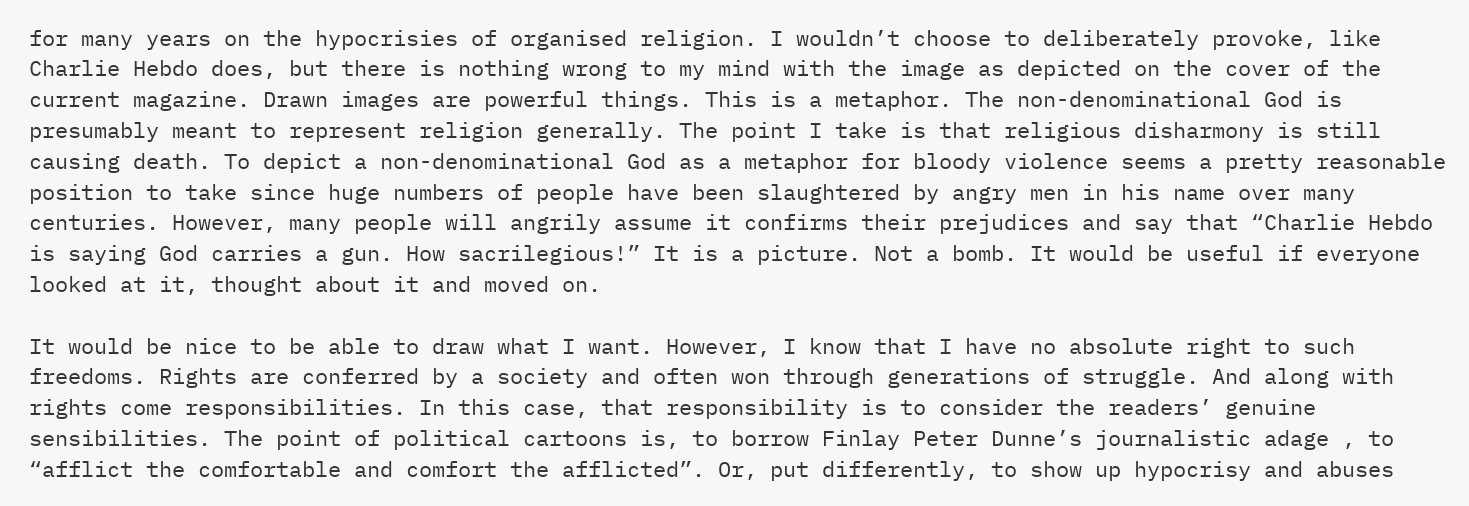for many years on the hypocrisies of organised religion. I wouldn’t choose to deliberately provoke, like Charlie Hebdo does, but there is nothing wrong to my mind with the image as depicted on the cover of the current magazine. Drawn images are powerful things. This is a metaphor. The non-denominational God is presumably meant to represent religion generally. The point I take is that religious disharmony is still causing death. To depict a non-denominational God as a metaphor for bloody violence seems a pretty reasonable position to take since huge numbers of people have been slaughtered by angry men in his name over many centuries. However, many people will angrily assume it confirms their prejudices and say that “Charlie Hebdo is saying God carries a gun. How sacrilegious!” It is a picture. Not a bomb. It would be useful if everyone looked at it, thought about it and moved on.

It would be nice to be able to draw what I want. However, I know that I have no absolute right to such freedoms. Rights are conferred by a society and often won through generations of struggle. And along with rights come responsibilities. In this case, that responsibility is to consider the readers’ genuine sensibilities. The point of political cartoons is, to borrow Finlay Peter Dunne’s journalistic adage , to “afflict the comfortable and comfort the afflicted”. Or, put differently, to show up hypocrisy and abuses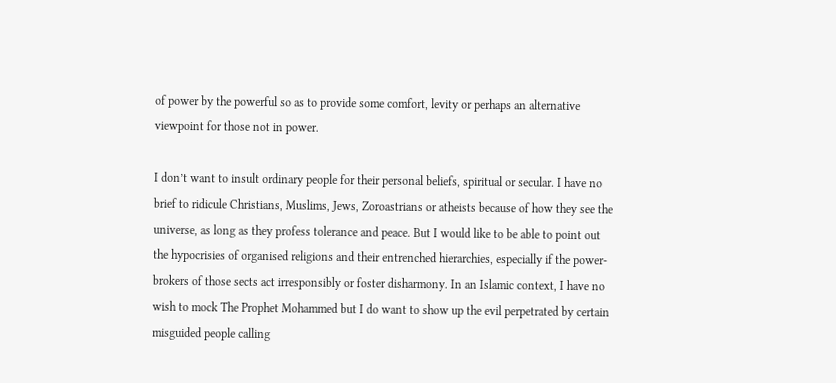of power by the powerful so as to provide some comfort, levity or perhaps an alternative viewpoint for those not in power.

I don’t want to insult ordinary people for their personal beliefs, spiritual or secular. I have no brief to ridicule Christians, Muslims, Jews, Zoroastrians or atheists because of how they see the universe, as long as they profess tolerance and peace. But I would like to be able to point out the hypocrisies of organised religions and their entrenched hierarchies, especially if the power-brokers of those sects act irresponsibly or foster disharmony. In an Islamic context, I have no wish to mock The Prophet Mohammed but I do want to show up the evil perpetrated by certain misguided people calling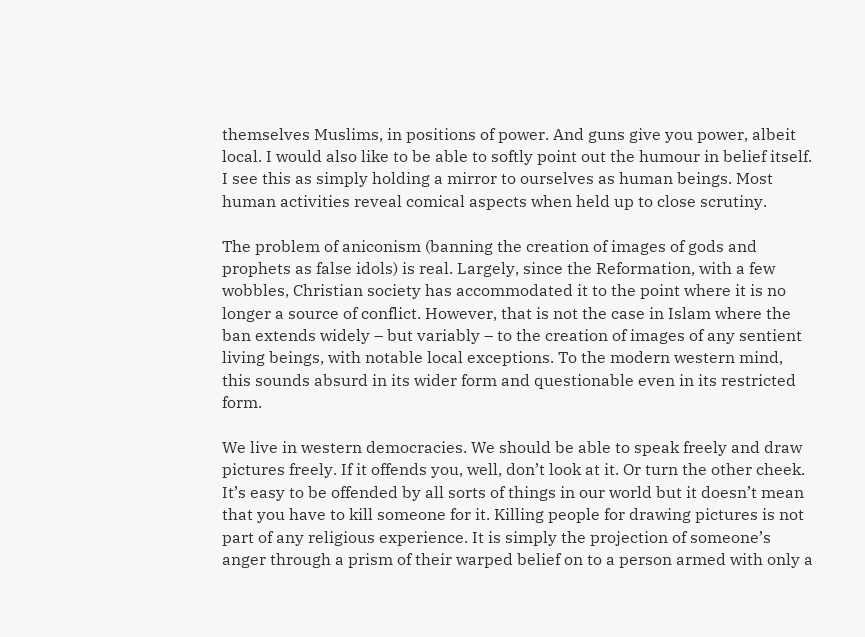themselves Muslims, in positions of power. And guns give you power, albeit local. I would also like to be able to softly point out the humour in belief itself. I see this as simply holding a mirror to ourselves as human beings. Most human activities reveal comical aspects when held up to close scrutiny.

The problem of aniconism (banning the creation of images of gods and prophets as false idols) is real. Largely, since the Reformation, with a few wobbles, Christian society has accommodated it to the point where it is no longer a source of conflict. However, that is not the case in Islam where the ban extends widely – but variably – to the creation of images of any sentient living beings, with notable local exceptions. To the modern western mind, this sounds absurd in its wider form and questionable even in its restricted form.

We live in western democracies. We should be able to speak freely and draw pictures freely. If it offends you, well, don’t look at it. Or turn the other cheek. It’s easy to be offended by all sorts of things in our world but it doesn’t mean that you have to kill someone for it. Killing people for drawing pictures is not part of any religious experience. It is simply the projection of someone’s anger through a prism of their warped belief on to a person armed with only a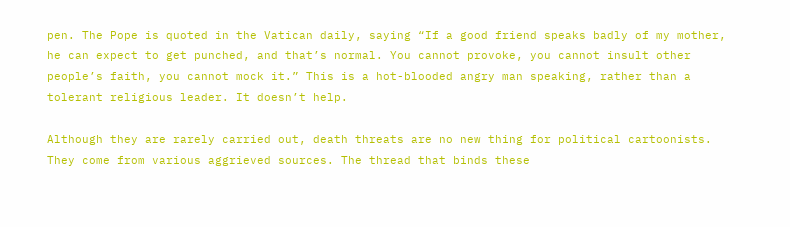pen. The Pope is quoted in the Vatican daily, saying “If a good friend speaks badly of my mother, he can expect to get punched, and that’s normal. You cannot provoke, you cannot insult other people’s faith, you cannot mock it.” This is a hot-blooded angry man speaking, rather than a tolerant religious leader. It doesn’t help.

Although they are rarely carried out, death threats are no new thing for political cartoonists. They come from various aggrieved sources. The thread that binds these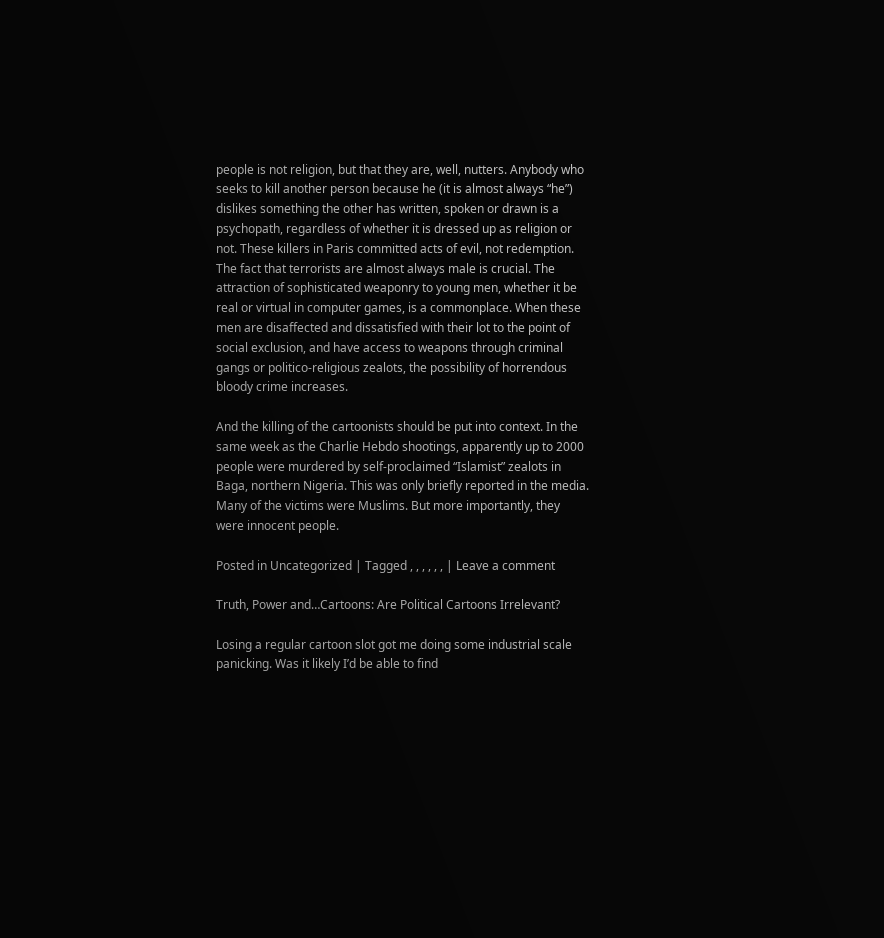people is not religion, but that they are, well, nutters. Anybody who seeks to kill another person because he (it is almost always “he”) dislikes something the other has written, spoken or drawn is a psychopath, regardless of whether it is dressed up as religion or not. These killers in Paris committed acts of evil, not redemption. The fact that terrorists are almost always male is crucial. The attraction of sophisticated weaponry to young men, whether it be real or virtual in computer games, is a commonplace. When these men are disaffected and dissatisfied with their lot to the point of social exclusion, and have access to weapons through criminal gangs or politico-religious zealots, the possibility of horrendous bloody crime increases.

And the killing of the cartoonists should be put into context. In the same week as the Charlie Hebdo shootings, apparently up to 2000 people were murdered by self-proclaimed “Islamist” zealots in Baga, northern Nigeria. This was only briefly reported in the media. Many of the victims were Muslims. But more importantly, they were innocent people.

Posted in Uncategorized | Tagged , , , , , , | Leave a comment

Truth, Power and…Cartoons: Are Political Cartoons Irrelevant?

Losing a regular cartoon slot got me doing some industrial scale panicking. Was it likely I’d be able to find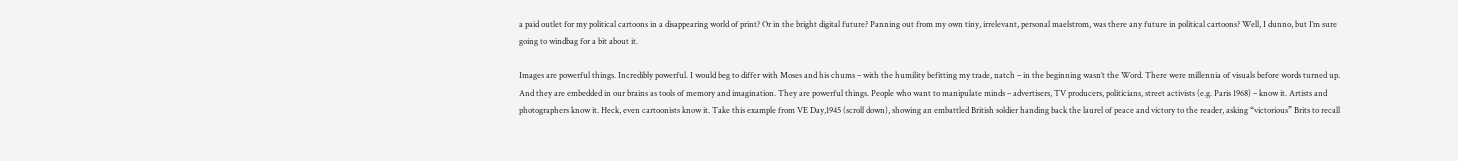a paid outlet for my political cartoons in a disappearing world of print? Or in the bright digital future? Panning out from my own tiny, irrelevant, personal maelstrom, was there any future in political cartoons? Well, I dunno, but I’m sure going to windbag for a bit about it.

Images are powerful things. Incredibly powerful. I would beg to differ with Moses and his chums – with the humility befitting my trade, natch – in the beginning wasn’t the Word. There were millennia of visuals before words turned up. And they are embedded in our brains as tools of memory and imagination. They are powerful things. People who want to manipulate minds – advertisers, TV producers, politicians, street activists (e.g. Paris 1968) – know it. Artists and photographers know it. Heck, even cartoonists know it. Take this example from VE Day,1945 (scroll down), showing an embattled British soldier handing back the laurel of peace and victory to the reader, asking “victorious” Brits to recall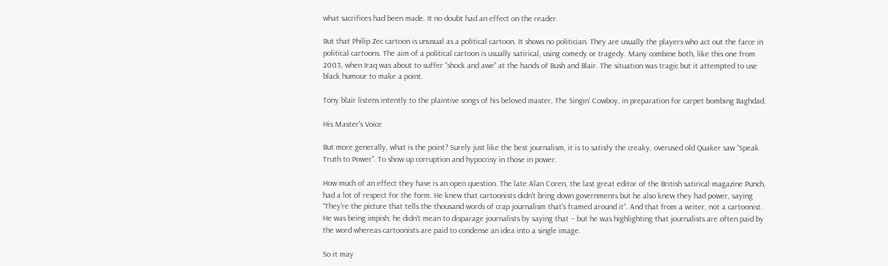what sacrifices had been made. It no doubt had an effect on the reader.

But that Philip Zec cartoon is unusual as a political cartoon. It shows no politician. They are usually the players who act out the farce in political cartoons. The aim of a political cartoon is usually satirical, using comedy or tragedy. Many combine both, like this one from 2003, when Iraq was about to suffer “shock and awe” at the hands of Bush and Blair. The situation was tragic but it attempted to use black humour to make a point.

Tony blair listens intently to the plaintive songs of his beloved master, The Singin' Cowboy, in preparation for carpet bombing Baghdad.

His Master's Voice

But more generally, what is the point? Surely just like the best journalism, it is to satisfy the creaky, overused old Quaker saw “Speak Truth to Power”. To show up corruption and hypocrisy in those in power.

How much of an effect they have is an open question. The late Alan Coren, the last great editor of the British satirical magazine Punch, had a lot of respect for the form. He knew that cartoonists didn’t bring down governments but he also knew they had power, saying “They’re the picture that tells the thousand words of crap journalism that’s framed around it”. And that from a writer, not a cartoonist. He was being impish; he didn’t mean to disparage journalists by saying that – but he was highlighting that journalists are often paid by the word whereas cartoonists are paid to condense an idea into a single image.

So it may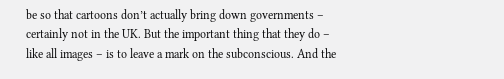be so that cartoons don’t actually bring down governments – certainly not in the UK. But the important thing that they do – like all images – is to leave a mark on the subconscious. And the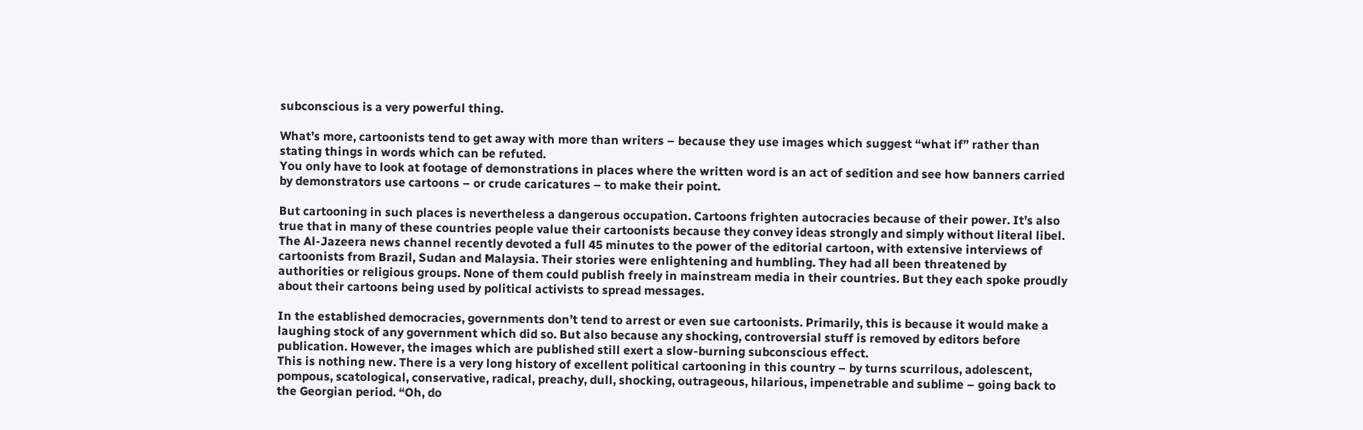subconscious is a very powerful thing.

What’s more, cartoonists tend to get away with more than writers – because they use images which suggest “what if” rather than stating things in words which can be refuted.
You only have to look at footage of demonstrations in places where the written word is an act of sedition and see how banners carried by demonstrators use cartoons – or crude caricatures – to make their point.

But cartooning in such places is nevertheless a dangerous occupation. Cartoons frighten autocracies because of their power. It’s also true that in many of these countries people value their cartoonists because they convey ideas strongly and simply without literal libel. The Al-Jazeera news channel recently devoted a full 45 minutes to the power of the editorial cartoon, with extensive interviews of cartoonists from Brazil, Sudan and Malaysia. Their stories were enlightening and humbling. They had all been threatened by authorities or religious groups. None of them could publish freely in mainstream media in their countries. But they each spoke proudly about their cartoons being used by political activists to spread messages.

In the established democracies, governments don’t tend to arrest or even sue cartoonists. Primarily, this is because it would make a laughing stock of any government which did so. But also because any shocking, controversial stuff is removed by editors before publication. However, the images which are published still exert a slow-burning subconscious effect.
This is nothing new. There is a very long history of excellent political cartooning in this country – by turns scurrilous, adolescent, pompous, scatological, conservative, radical, preachy, dull, shocking, outrageous, hilarious, impenetrable and sublime – going back to the Georgian period. “Oh, do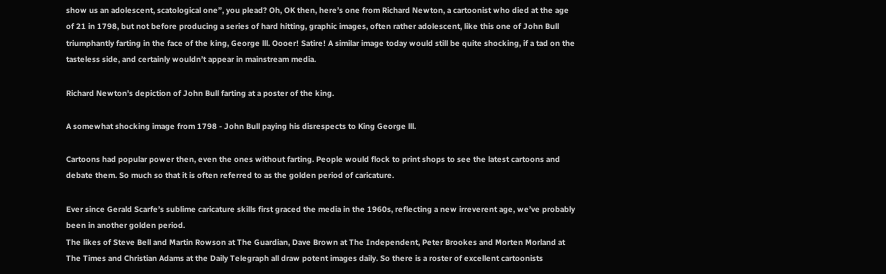show us an adolescent, scatological one”, you plead? Oh, OK then, here’s one from Richard Newton, a cartoonist who died at the age of 21 in 1798, but not before producing a series of hard hitting, graphic images, often rather adolescent, like this one of John Bull triumphantly farting in the face of the king, George lll. Oooer! Satire! A similar image today would still be quite shocking, if a tad on the tasteless side, and certainly wouldn’t appear in mainstream media.

Richard Newton's depiction of John Bull farting at a poster of the king.

A somewhat shocking image from 1798 - John Bull paying his disrespects to King George lll.

Cartoons had popular power then, even the ones without farting. People would flock to print shops to see the latest cartoons and debate them. So much so that it is often referred to as the golden period of caricature.

Ever since Gerald Scarfe’s sublime caricature skills first graced the media in the 1960s, reflecting a new irreverent age, we’ve probably been in another golden period.
The likes of Steve Bell and Martin Rowson at The Guardian, Dave Brown at The Independent, Peter Brookes and Morten Morland at The Times and Christian Adams at the Daily Telegraph all draw potent images daily. So there is a roster of excellent cartoonists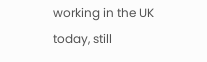working in the UK today, still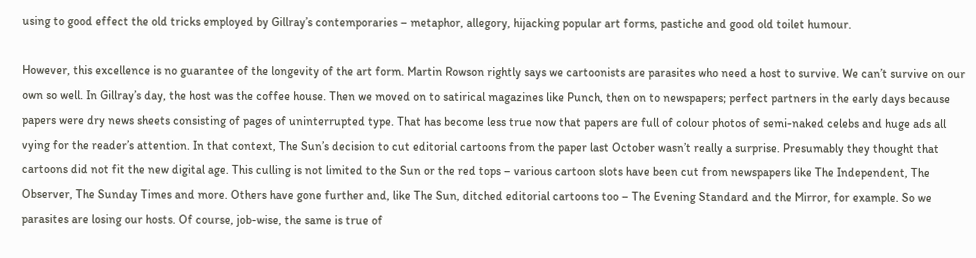using to good effect the old tricks employed by Gillray’s contemporaries – metaphor, allegory, hijacking popular art forms, pastiche and good old toilet humour.

However, this excellence is no guarantee of the longevity of the art form. Martin Rowson rightly says we cartoonists are parasites who need a host to survive. We can’t survive on our own so well. In Gillray’s day, the host was the coffee house. Then we moved on to satirical magazines like Punch, then on to newspapers; perfect partners in the early days because papers were dry news sheets consisting of pages of uninterrupted type. That has become less true now that papers are full of colour photos of semi-naked celebs and huge ads all vying for the reader’s attention. In that context, The Sun’s decision to cut editorial cartoons from the paper last October wasn’t really a surprise. Presumably they thought that cartoons did not fit the new digital age. This culling is not limited to the Sun or the red tops – various cartoon slots have been cut from newspapers like The Independent, The Observer, The Sunday Times and more. Others have gone further and, like The Sun, ditched editorial cartoons too – The Evening Standard and the Mirror, for example. So we parasites are losing our hosts. Of course, job-wise, the same is true of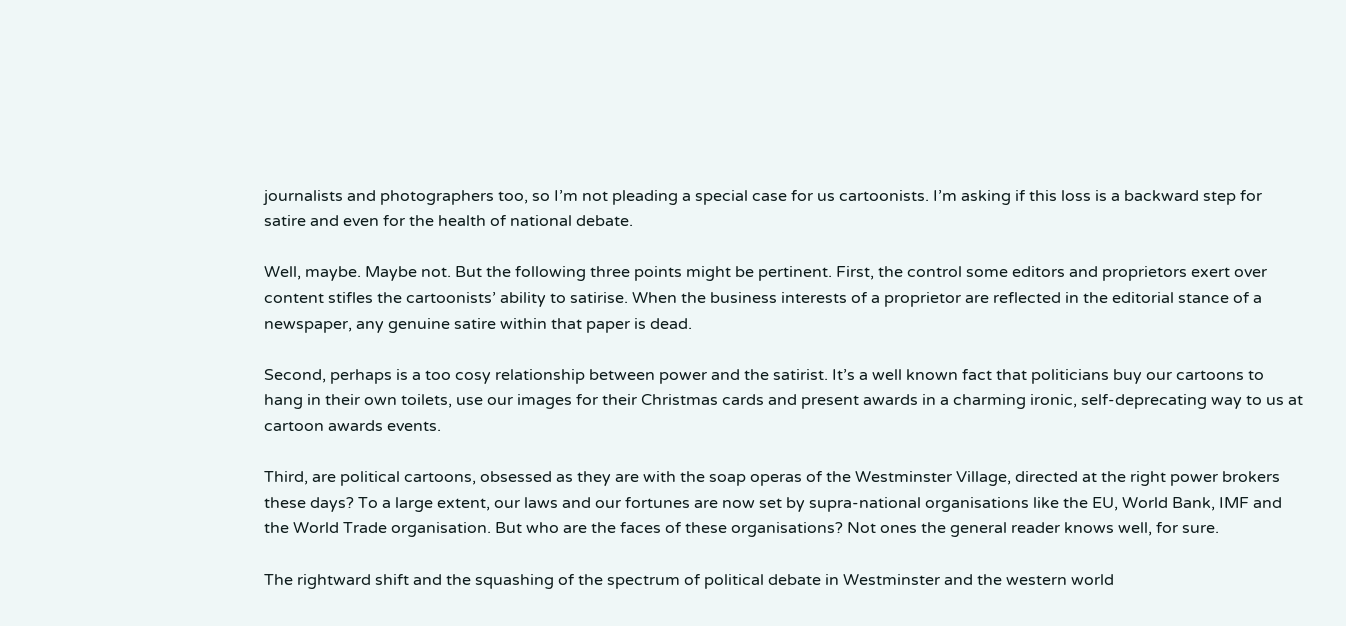journalists and photographers too, so I’m not pleading a special case for us cartoonists. I’m asking if this loss is a backward step for satire and even for the health of national debate.

Well, maybe. Maybe not. But the following three points might be pertinent. First, the control some editors and proprietors exert over content stifles the cartoonists’ ability to satirise. When the business interests of a proprietor are reflected in the editorial stance of a newspaper, any genuine satire within that paper is dead.

Second, perhaps is a too cosy relationship between power and the satirist. It’s a well known fact that politicians buy our cartoons to hang in their own toilets, use our images for their Christmas cards and present awards in a charming ironic, self-deprecating way to us at cartoon awards events.

Third, are political cartoons, obsessed as they are with the soap operas of the Westminster Village, directed at the right power brokers these days? To a large extent, our laws and our fortunes are now set by supra-national organisations like the EU, World Bank, IMF and the World Trade organisation. But who are the faces of these organisations? Not ones the general reader knows well, for sure.

The rightward shift and the squashing of the spectrum of political debate in Westminster and the western world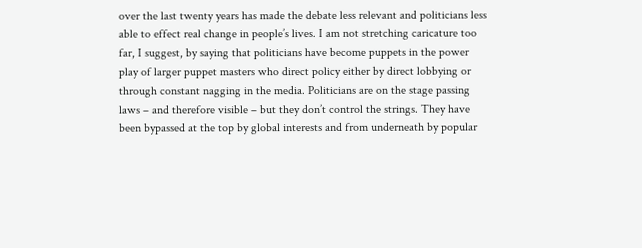over the last twenty years has made the debate less relevant and politicians less able to effect real change in people’s lives. I am not stretching caricature too far, I suggest, by saying that politicians have become puppets in the power play of larger puppet masters who direct policy either by direct lobbying or through constant nagging in the media. Politicians are on the stage passing laws – and therefore visible – but they don’t control the strings. They have been bypassed at the top by global interests and from underneath by popular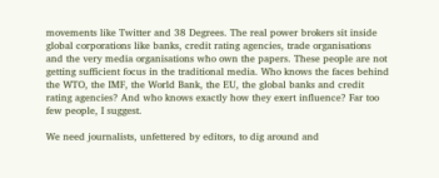movements like Twitter and 38 Degrees. The real power brokers sit inside global corporations like banks, credit rating agencies, trade organisations and the very media organisations who own the papers. These people are not getting sufficient focus in the traditional media. Who knows the faces behind the WTO, the IMF, the World Bank, the EU, the global banks and credit rating agencies? And who knows exactly how they exert influence? Far too few people, I suggest.

We need journalists, unfettered by editors, to dig around and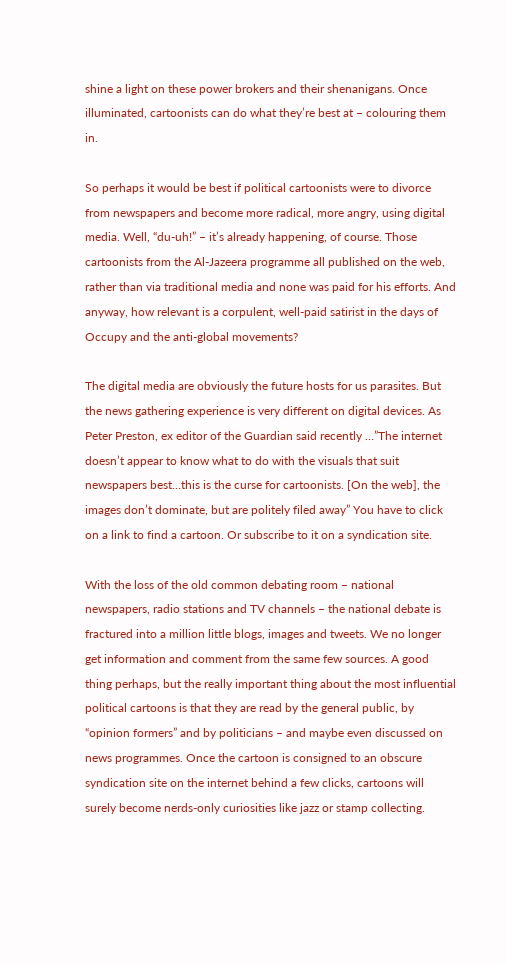shine a light on these power brokers and their shenanigans. Once illuminated, cartoonists can do what they’re best at – colouring them in.

So perhaps it would be best if political cartoonists were to divorce from newspapers and become more radical, more angry, using digital media. Well, “du-uh!” – it’s already happening, of course. Those cartoonists from the Al-Jazeera programme all published on the web, rather than via traditional media and none was paid for his efforts. And anyway, how relevant is a corpulent, well-paid satirist in the days of Occupy and the anti-global movements?

The digital media are obviously the future hosts for us parasites. But the news gathering experience is very different on digital devices. As Peter Preston, ex editor of the Guardian said recently …”The internet doesn’t appear to know what to do with the visuals that suit newspapers best…this is the curse for cartoonists. [On the web], the images don’t dominate, but are politely filed away” You have to click on a link to find a cartoon. Or subscribe to it on a syndication site.

With the loss of the old common debating room – national newspapers, radio stations and TV channels – the national debate is fractured into a million little blogs, images and tweets. We no longer get information and comment from the same few sources. A good thing perhaps, but the really important thing about the most influential political cartoons is that they are read by the general public, by “opinion formers” and by politicians – and maybe even discussed on news programmes. Once the cartoon is consigned to an obscure syndication site on the internet behind a few clicks, cartoons will surely become nerds-only curiosities like jazz or stamp collecting.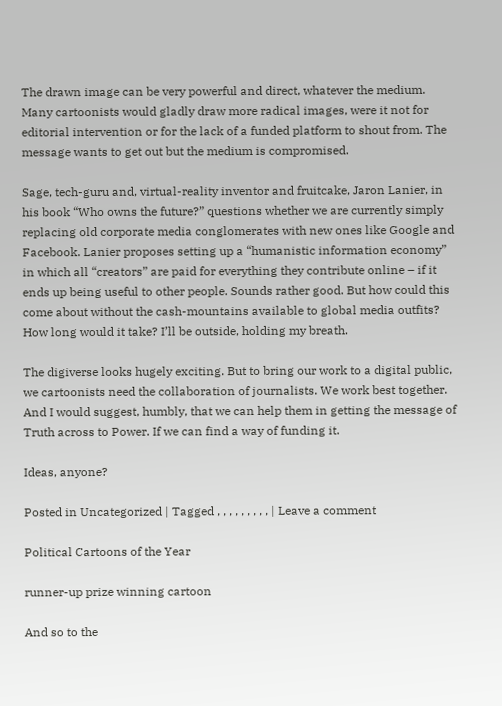The drawn image can be very powerful and direct, whatever the medium. Many cartoonists would gladly draw more radical images, were it not for editorial intervention or for the lack of a funded platform to shout from. The message wants to get out but the medium is compromised.

Sage, tech-guru and, virtual-reality inventor and fruitcake, Jaron Lanier, in his book “Who owns the future?” questions whether we are currently simply replacing old corporate media conglomerates with new ones like Google and Facebook. Lanier proposes setting up a “humanistic information economy” in which all “creators” are paid for everything they contribute online – if it ends up being useful to other people. Sounds rather good. But how could this come about without the cash-mountains available to global media outfits? How long would it take? I’ll be outside, holding my breath.

The digiverse looks hugely exciting. But to bring our work to a digital public, we cartoonists need the collaboration of journalists. We work best together. And I would suggest, humbly, that we can help them in getting the message of Truth across to Power. If we can find a way of funding it.

Ideas, anyone?

Posted in Uncategorized | Tagged , , , , , , , , , | Leave a comment

Political Cartoons of the Year

runner-up prize winning cartoon

And so to the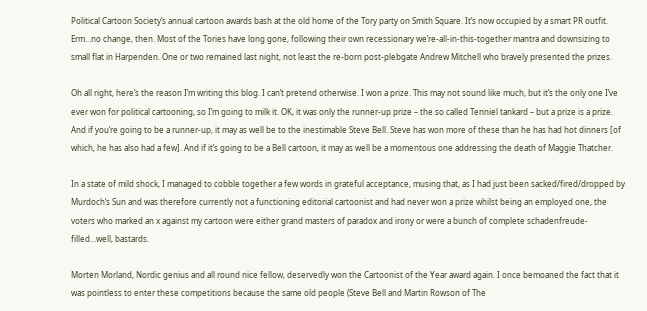Political Cartoon Society’s annual cartoon awards bash at the old home of the Tory party on Smith Square. It’s now occupied by a smart PR outfit. Erm…no change, then. Most of the Tories have long gone, following their own recessionary we’re-all-in-this-together mantra and downsizing to small flat in Harpenden. One or two remained last night, not least the re-born post-plebgate Andrew Mitchell who bravely presented the prizes.

Oh all right, here’s the reason I’m writing this blog. I can’t pretend otherwise. I won a prize. This may not sound like much, but it’s the only one I’ve ever won for political cartooning, so I’m going to milk it. OK, it was only the runner-up prize – the so called Tenniel tankard – but a prize is a prize. And if you’re going to be a runner-up, it may as well be to the inestimable Steve Bell. Steve has won more of these than he has had hot dinners [of which, he has also had a few]. And if it’s going to be a Bell cartoon, it may as well be a momentous one addressing the death of Maggie Thatcher.

In a state of mild shock, I managed to cobble together a few words in grateful acceptance, musing that, as I had just been sacked/fired/dropped by Murdoch’s Sun and was therefore currently not a functioning editorial cartoonist and had never won a prize whilst being an employed one, the voters who marked an x against my cartoon were either grand masters of paradox and irony or were a bunch of complete schadenfreude-filled…well, bastards.

Morten Morland, Nordic genius and all round nice fellow, deservedly won the Cartoonist of the Year award again. I once bemoaned the fact that it was pointless to enter these competitions because the same old people (Steve Bell and Martin Rowson of The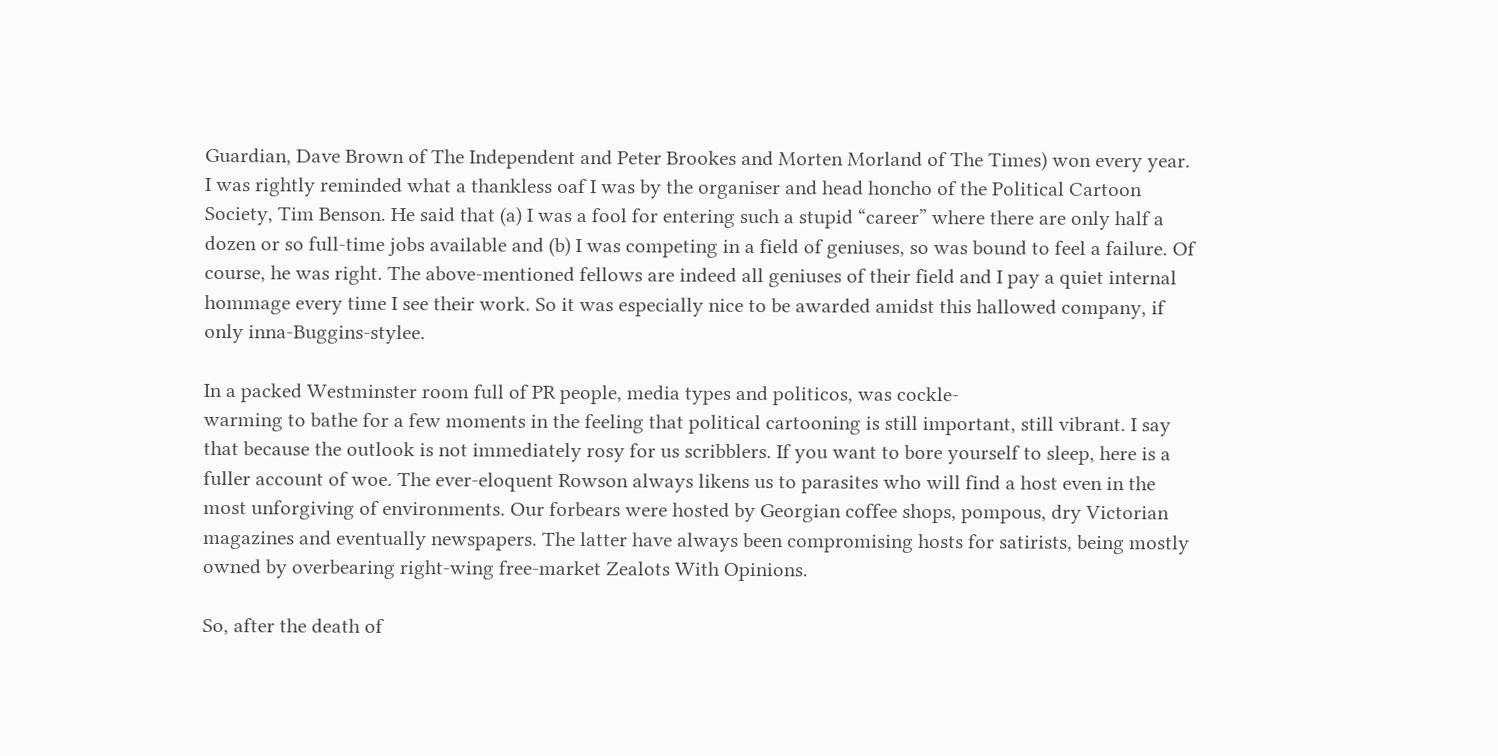Guardian, Dave Brown of The Independent and Peter Brookes and Morten Morland of The Times) won every year. I was rightly reminded what a thankless oaf I was by the organiser and head honcho of the Political Cartoon Society, Tim Benson. He said that (a) I was a fool for entering such a stupid “career” where there are only half a dozen or so full-time jobs available and (b) I was competing in a field of geniuses, so was bound to feel a failure. Of course, he was right. The above-mentioned fellows are indeed all geniuses of their field and I pay a quiet internal hommage every time I see their work. So it was especially nice to be awarded amidst this hallowed company, if only inna-Buggins-stylee.

In a packed Westminster room full of PR people, media types and politicos, was cockle-
warming to bathe for a few moments in the feeling that political cartooning is still important, still vibrant. I say that because the outlook is not immediately rosy for us scribblers. If you want to bore yourself to sleep, here is a fuller account of woe. The ever-eloquent Rowson always likens us to parasites who will find a host even in the most unforgiving of environments. Our forbears were hosted by Georgian coffee shops, pompous, dry Victorian magazines and eventually newspapers. The latter have always been compromising hosts for satirists, being mostly owned by overbearing right-wing free-market Zealots With Opinions.

So, after the death of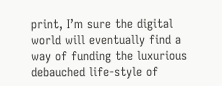print, I’m sure the digital world will eventually find a way of funding the luxurious debauched life-style of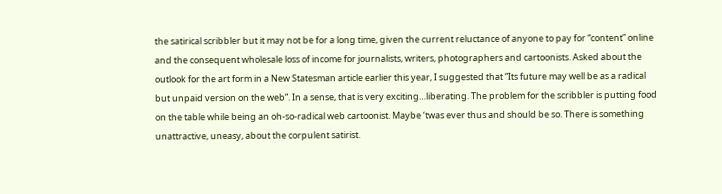the satirical scribbler but it may not be for a long time, given the current reluctance of anyone to pay for “content” online and the consequent wholesale loss of income for journalists, writers, photographers and cartoonists. Asked about the outlook for the art form in a New Statesman article earlier this year, I suggested that “Its future may well be as a radical but unpaid version on the web”. In a sense, that is very exciting…liberating. The problem for the scribbler is putting food on the table while being an oh-so-radical web cartoonist. Maybe ‘twas ever thus and should be so. There is something unattractive, uneasy, about the corpulent satirist.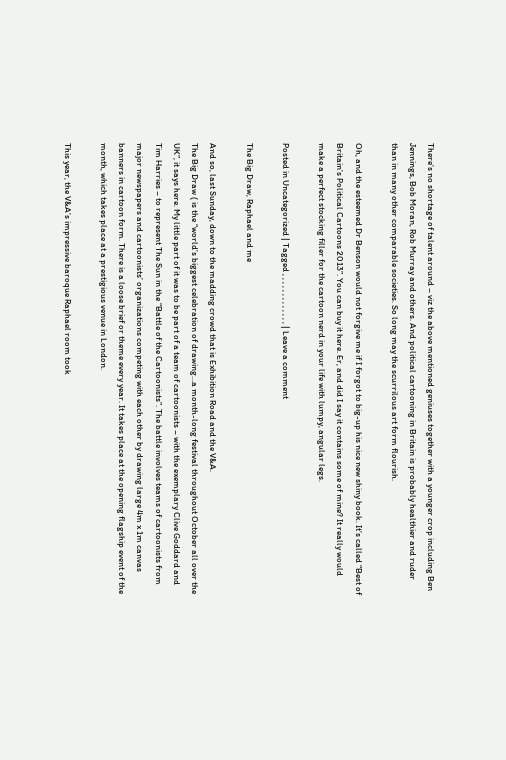There’s no shortage of talent around – viz the above mentioned geniuses together with a younger crop including Ben Jennings, Bob Moran, Rob Murray and others. And political cartooning in Britain is probably healthier and ruder than in many other comparable societies. So long may the scurrilous art form flourish.

Oh, and the esteemed Dr Benson would not forgive me if I forgot to big-up his nice new shiny book. It’s called “Best of Britain’s Political Cartoons 2013”. You can buy it here. Er, and did I say it contains some of mine? It really would make a perfect stocking filler for the cartoon nerd in your life with lumpy, angular legs.

Posted in Uncategorized | Tagged , , , , , , , , , , , , , | Leave a comment

The Big Draw, Raphael and me

And so, last Sunday, down to the madding crowd that is Exhibition Road and the V&A.
The Big Draw ( is the “world’s biggest celebration of drawing…a month-long festival throughout October all over the UK”, it says here. My little part of it was to be part of a team of cartoonists – with the exemplary Clive Goddard and Tim Harries – to represent The Sun in the “Battle of the Cartoonists”. The battle involves teams of cartoonists from major newspapers and cartoonists’ organizations competing with each other by drawing large 4m x 1m canvas banners in cartoon form. There is a loose brief or theme every year. It takes place at the opening flagship event of the month, which takes place at a prestigious venue in London.

This year, the V&A’s impressive baroque Raphael room took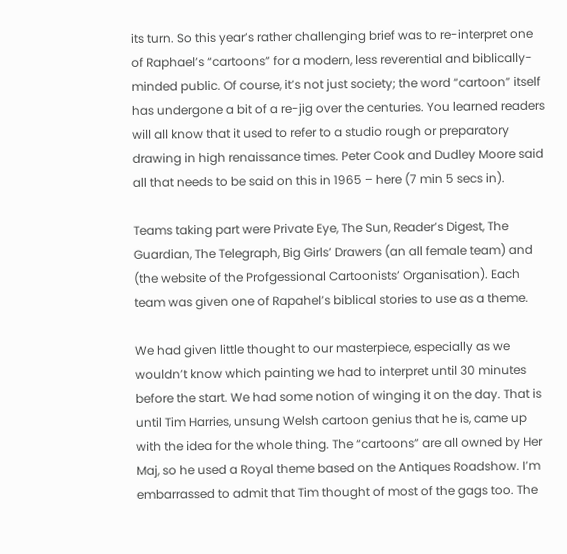its turn. So this year’s rather challenging brief was to re-interpret one of Raphael’s “cartoons” for a modern, less reverential and biblically-minded public. Of course, it’s not just society; the word “cartoon” itself has undergone a bit of a re-jig over the centuries. You learned readers will all know that it used to refer to a studio rough or preparatory drawing in high renaissance times. Peter Cook and Dudley Moore said all that needs to be said on this in 1965 – here (7 min 5 secs in).

Teams taking part were Private Eye, The Sun, Reader’s Digest, The Guardian, The Telegraph, Big Girls’ Drawers (an all female team) and (the website of the Profgessional Cartoonists’ Organisation). Each team was given one of Rapahel’s biblical stories to use as a theme.

We had given little thought to our masterpiece, especially as we wouldn’t know which painting we had to interpret until 30 minutes before the start. We had some notion of winging it on the day. That is until Tim Harries, unsung Welsh cartoon genius that he is, came up with the idea for the whole thing. The “cartoons” are all owned by Her Maj, so he used a Royal theme based on the Antiques Roadshow. I’m embarrassed to admit that Tim thought of most of the gags too. The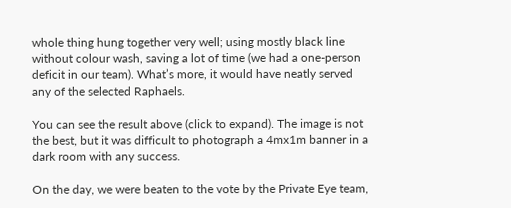whole thing hung together very well; using mostly black line without colour wash, saving a lot of time (we had a one-person deficit in our team). What’s more, it would have neatly served any of the selected Raphaels.

You can see the result above (click to expand). The image is not the best, but it was difficult to photograph a 4mx1m banner in a dark room with any success.

On the day, we were beaten to the vote by the Private Eye team,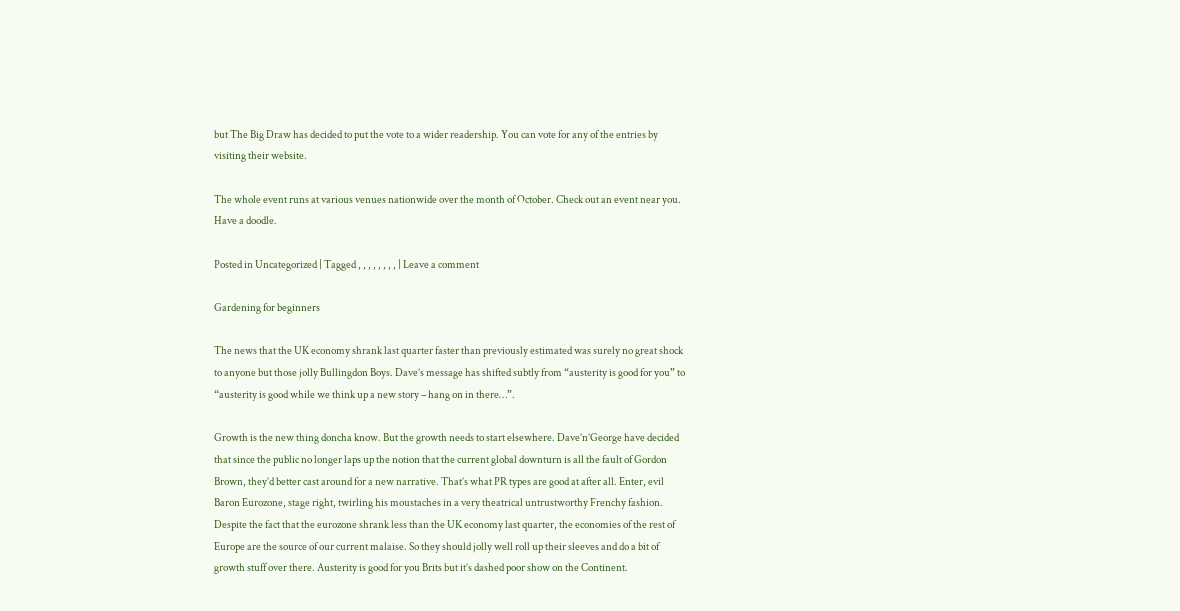but The Big Draw has decided to put the vote to a wider readership. You can vote for any of the entries by visiting their website.

The whole event runs at various venues nationwide over the month of October. Check out an event near you. Have a doodle.

Posted in Uncategorized | Tagged , , , , , , , , | Leave a comment

Gardening for beginners

The news that the UK economy shrank last quarter faster than previously estimated was surely no great shock to anyone but those jolly Bullingdon Boys. Dave’s message has shifted subtly from “austerity is good for you” to “austerity is good while we think up a new story – hang on in there…”.

Growth is the new thing doncha know. But the growth needs to start elsewhere. Dave’n’George have decided that since the public no longer laps up the notion that the current global downturn is all the fault of Gordon Brown, they’d better cast around for a new narrative. That’s what PR types are good at after all. Enter, evil Baron Eurozone, stage right, twirling his moustaches in a very theatrical untrustworthy Frenchy fashion. Despite the fact that the eurozone shrank less than the UK economy last quarter, the economies of the rest of Europe are the source of our current malaise. So they should jolly well roll up their sleeves and do a bit of growth stuff over there. Austerity is good for you Brits but it’s dashed poor show on the Continent.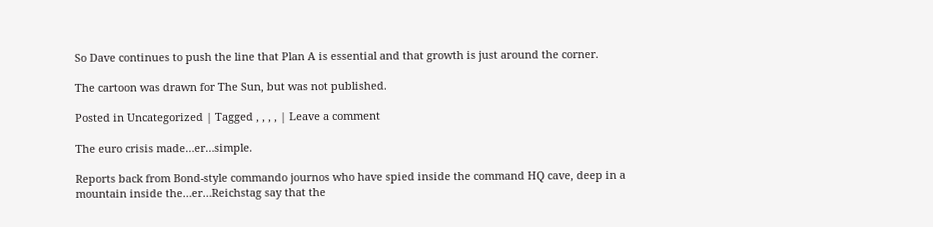So Dave continues to push the line that Plan A is essential and that growth is just around the corner.

The cartoon was drawn for The Sun, but was not published.

Posted in Uncategorized | Tagged , , , , | Leave a comment

The euro crisis made…er…simple.

Reports back from Bond-style commando journos who have spied inside the command HQ cave, deep in a mountain inside the…er…Reichstag say that the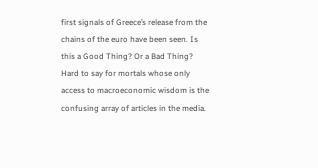first signals of Greece’s release from the chains of the euro have been seen. Is this a Good Thing? Or a Bad Thing? Hard to say for mortals whose only access to macroeconomic wisdom is the confusing array of articles in the media.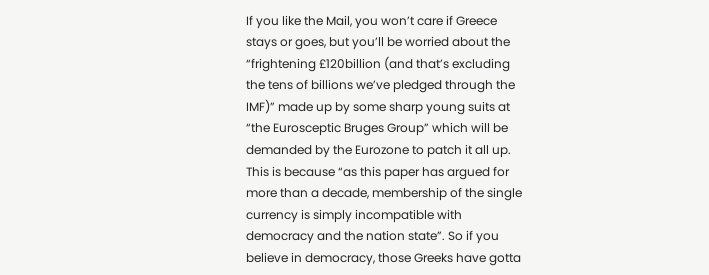If you like the Mail, you won’t care if Greece stays or goes, but you’ll be worried about the “frightening £120billion (and that’s excluding the tens of billions we’ve pledged through the IMF)” made up by some sharp young suits at “the Eurosceptic Bruges Group” which will be demanded by the Eurozone to patch it all up. This is because “as this paper has argued for more than a decade, membership of the single currency is simply incompatible with democracy and the nation state”. So if you believe in democracy, those Greeks have gotta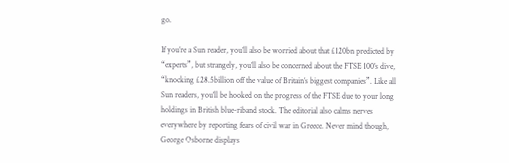go.

If you’re a Sun reader, you’ll also be worried about that £120bn predicted by “experts”, but strangely, you’ll also be concerned about the FTSE 100’s dive, “knocking £28.5billion off the value of Britain’s biggest companies”. Like all Sun readers, you’ll be hooked on the progress of the FTSE due to your long holdings in British blue-riband stock. The editorial also calms nerves everywhere by reporting fears of civil war in Greece. Never mind though, George Osborne displays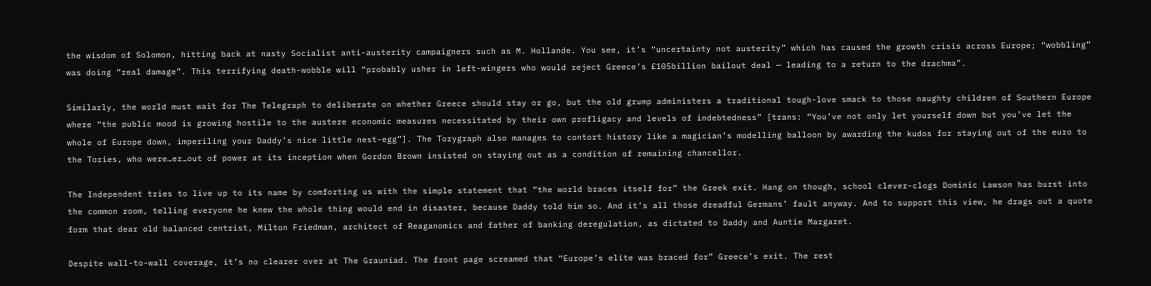the wisdom of Solomon, hitting back at nasty Socialist anti-austerity campaigners such as M. Hollande. You see, it’s “uncertainty not austerity” which has caused the growth crisis across Europe; “wobbling” was doing “real damage”. This terrifying death-wobble will “probably usher in left-wingers who would reject Greece’s £105billion bailout deal — leading to a return to the drachma”.

Similarly, the world must wait for The Telegraph to deliberate on whether Greece should stay or go, but the old grump administers a traditional tough-love smack to those naughty children of Southern Europe where “the public mood is growing hostile to the austere economic measures necessitated by their own profligacy and levels of indebtedness” [trans: “You’ve not only let yourself down but you’ve let the whole of Europe down, imperiling your Daddy’s nice little nest-egg”]. The Torygraph also manages to contort history like a magician’s modelling balloon by awarding the kudos for staying out of the euro to the Tories, who were…er…out of power at its inception when Gordon Brown insisted on staying out as a condition of remaining chancellor.

The Independent tries to live up to its name by comforting us with the simple statement that “the world braces itself for” the Greek exit. Hang on though, school clever-clogs Dominic Lawson has burst into the common room, telling everyone he knew the whole thing would end in disaster, because Daddy told him so. And it’s all those dreadful Germans’ fault anyway. And to support this view, he drags out a quote form that dear old balanced centrist, Milton Friedman, architect of Reaganomics and father of banking deregulation, as dictated to Daddy and Auntie Margaret.

Despite wall-to-wall coverage, it’s no clearer over at The Grauniad. The front page screamed that “Europe’s elite was braced for” Greece’s exit. The rest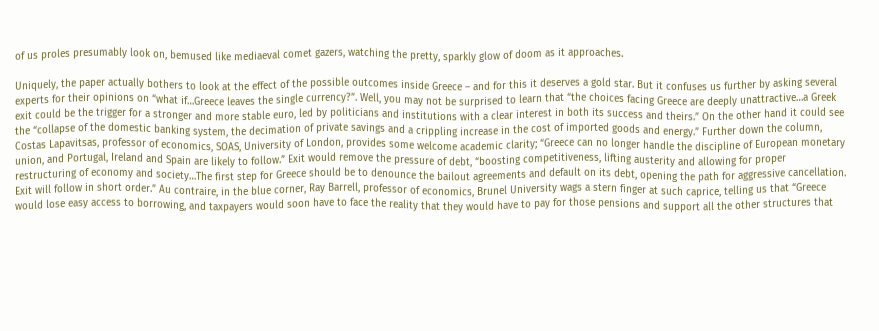of us proles presumably look on, bemused like mediaeval comet gazers, watching the pretty, sparkly glow of doom as it approaches.

Uniquely, the paper actually bothers to look at the effect of the possible outcomes inside Greece – and for this it deserves a gold star. But it confuses us further by asking several experts for their opinions on “what if…Greece leaves the single currency?”. Well, you may not be surprised to learn that “the choices facing Greece are deeply unattractive…a Greek exit could be the trigger for a stronger and more stable euro, led by politicians and institutions with a clear interest in both its success and theirs.” On the other hand it could see the “collapse of the domestic banking system, the decimation of private savings and a crippling increase in the cost of imported goods and energy.” Further down the column, Costas Lapavitsas, professor of economics, SOAS, University of London, provides some welcome academic clarity; “Greece can no longer handle the discipline of European monetary union, and Portugal, Ireland and Spain are likely to follow.” Exit would remove the pressure of debt, “boosting competitiveness, lifting austerity and allowing for proper restructuring of economy and society…The first step for Greece should be to denounce the bailout agreements and default on its debt, opening the path for aggressive cancellation. Exit will follow in short order.” Au contraire, in the blue corner, Ray Barrell, professor of economics, Brunel University wags a stern finger at such caprice, telling us that “Greece would lose easy access to borrowing, and taxpayers would soon have to face the reality that they would have to pay for those pensions and support all the other structures that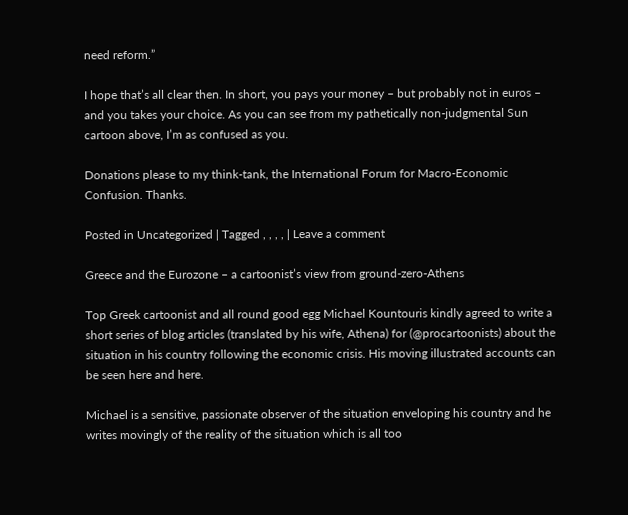need reform.”

I hope that’s all clear then. In short, you pays your money – but probably not in euros – and you takes your choice. As you can see from my pathetically non-judgmental Sun cartoon above, I’m as confused as you.

Donations please to my think-tank, the International Forum for Macro-Economic Confusion. Thanks.

Posted in Uncategorized | Tagged , , , , | Leave a comment

Greece and the Eurozone – a cartoonist’s view from ground-zero-Athens

Top Greek cartoonist and all round good egg Michael Kountouris kindly agreed to write a short series of blog articles (translated by his wife, Athena) for (@procartoonists) about the situation in his country following the economic crisis. His moving illustrated accounts can be seen here and here.

Michael is a sensitive, passionate observer of the situation enveloping his country and he writes movingly of the reality of the situation which is all too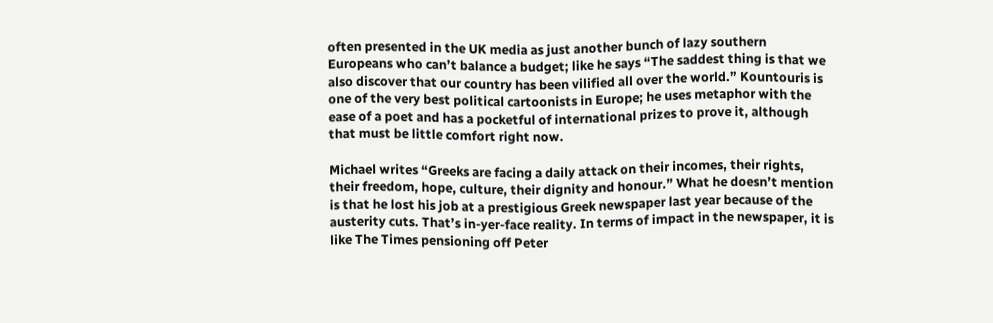often presented in the UK media as just another bunch of lazy southern Europeans who can’t balance a budget; like he says “The saddest thing is that we also discover that our country has been vilified all over the world.” Kountouris is one of the very best political cartoonists in Europe; he uses metaphor with the ease of a poet and has a pocketful of international prizes to prove it, although that must be little comfort right now.

Michael writes “Greeks are facing a daily attack on their incomes, their rights, their freedom, hope, culture, their dignity and honour.” What he doesn’t mention is that he lost his job at a prestigious Greek newspaper last year because of the austerity cuts. That’s in-yer-face reality. In terms of impact in the newspaper, it is like The Times pensioning off Peter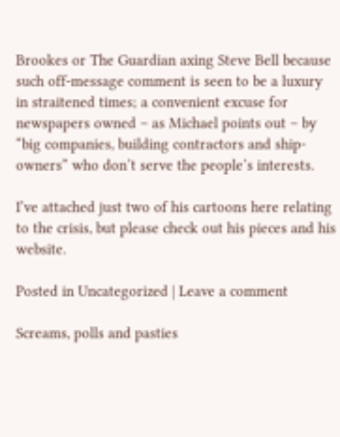Brookes or The Guardian axing Steve Bell because such off-message comment is seen to be a luxury in straitened times; a convenient excuse for newspapers owned – as Michael points out – by “big companies, building contractors and ship-owners” who don’t serve the people’s interests.

I’ve attached just two of his cartoons here relating to the crisis, but please check out his pieces and his website.

Posted in Uncategorized | Leave a comment

Screams, polls and pasties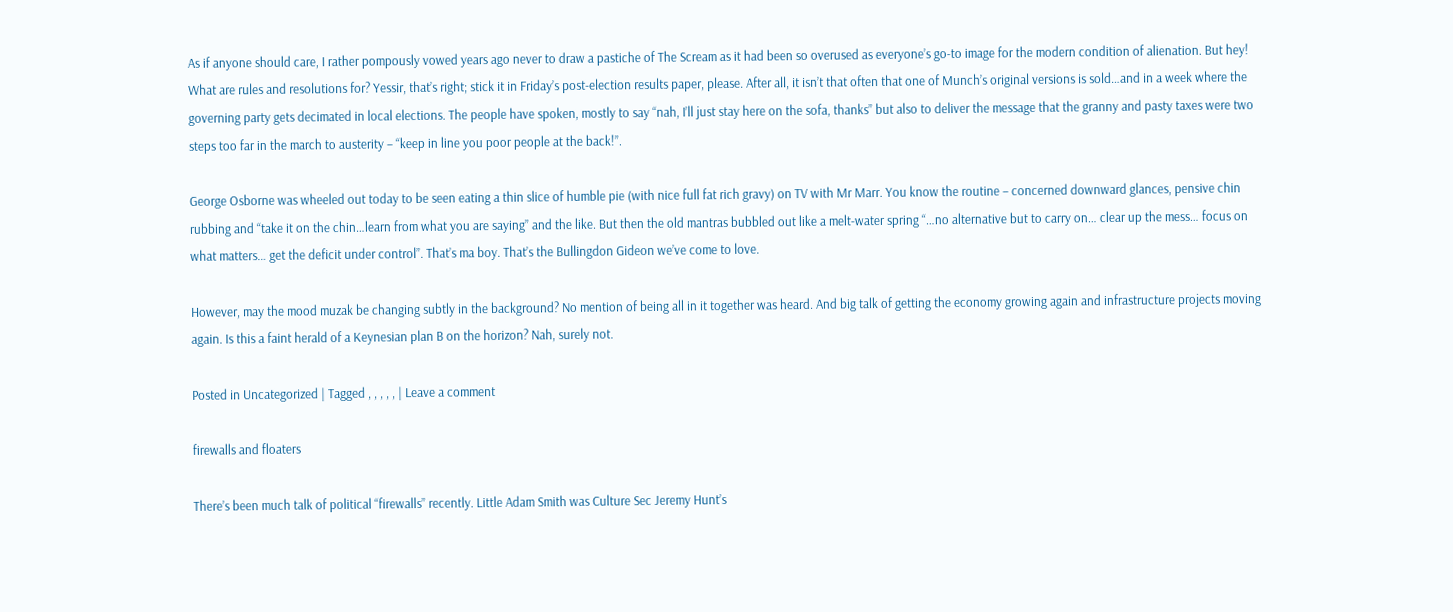As if anyone should care, I rather pompously vowed years ago never to draw a pastiche of The Scream as it had been so overused as everyone’s go-to image for the modern condition of alienation. But hey! What are rules and resolutions for? Yessir, that’s right; stick it in Friday’s post-election results paper, please. After all, it isn’t that often that one of Munch’s original versions is sold…and in a week where the governing party gets decimated in local elections. The people have spoken, mostly to say “nah, I’ll just stay here on the sofa, thanks” but also to deliver the message that the granny and pasty taxes were two steps too far in the march to austerity – “keep in line you poor people at the back!”.

George Osborne was wheeled out today to be seen eating a thin slice of humble pie (with nice full fat rich gravy) on TV with Mr Marr. You know the routine – concerned downward glances, pensive chin rubbing and “take it on the chin…learn from what you are saying” and the like. But then the old mantras bubbled out like a melt-water spring “…no alternative but to carry on… clear up the mess… focus on what matters… get the deficit under control”. That’s ma boy. That’s the Bullingdon Gideon we’ve come to love.

However, may the mood muzak be changing subtly in the background? No mention of being all in it together was heard. And big talk of getting the economy growing again and infrastructure projects moving again. Is this a faint herald of a Keynesian plan B on the horizon? Nah, surely not.

Posted in Uncategorized | Tagged , , , , , | Leave a comment

firewalls and floaters

There’s been much talk of political “firewalls” recently. Little Adam Smith was Culture Sec Jeremy Hunt’s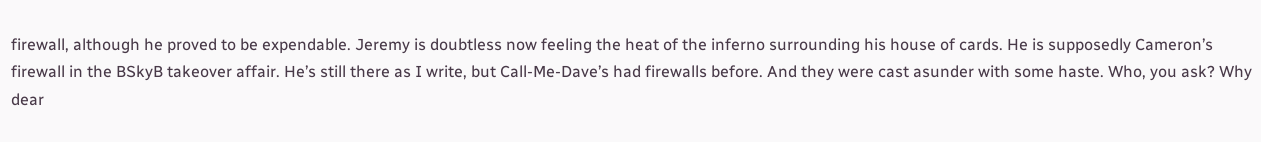firewall, although he proved to be expendable. Jeremy is doubtless now feeling the heat of the inferno surrounding his house of cards. He is supposedly Cameron’s firewall in the BSkyB takeover affair. He’s still there as I write, but Call-Me-Dave’s had firewalls before. And they were cast asunder with some haste. Who, you ask? Why dear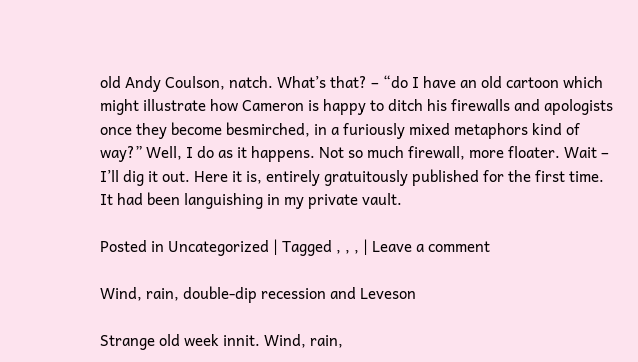old Andy Coulson, natch. What’s that? – “do I have an old cartoon which might illustrate how Cameron is happy to ditch his firewalls and apologists once they become besmirched, in a furiously mixed metaphors kind of way?” Well, I do as it happens. Not so much firewall, more floater. Wait – I’ll dig it out. Here it is, entirely gratuitously published for the first time. It had been languishing in my private vault.

Posted in Uncategorized | Tagged , , , | Leave a comment

Wind, rain, double-dip recession and Leveson

Strange old week innit. Wind, rain,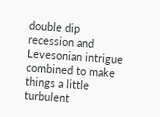double dip recession and Levesonian intrigue combined to make things a little turbulent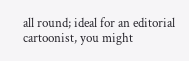all round; ideal for an editorial cartoonist, you might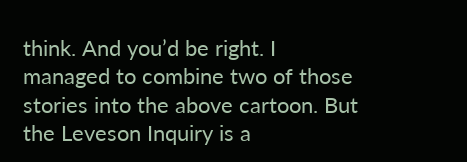think. And you’d be right. I managed to combine two of those stories into the above cartoon. But the Leveson Inquiry is a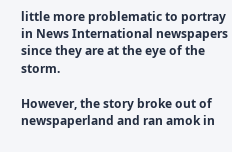little more problematic to portray in News International newspapers since they are at the eye of the storm.

However, the story broke out of newspaperland and ran amok in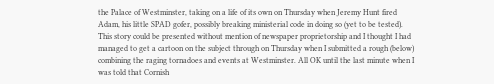the Palace of Westminster, taking on a life of its own on Thursday when Jeremy Hunt fired Adam, his little SPAD gofer, possibly breaking ministerial code in doing so (yet to be tested). This story could be presented without mention of newspaper proprietorship and I thought I had managed to get a cartoon on the subject through on Thursday when I submitted a rough (below) combining the raging tornadoes and events at Westminster. All OK until the last minute when I was told that Cornish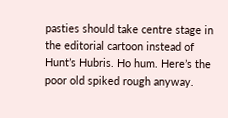pasties should take centre stage in the editorial cartoon instead of Hunt’s Hubris. Ho hum. Here’s the poor old spiked rough anyway.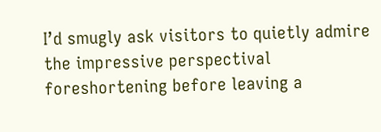I’d smugly ask visitors to quietly admire the impressive perspectival foreshortening before leaving a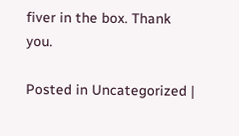fiver in the box. Thank you.

Posted in Uncategorized |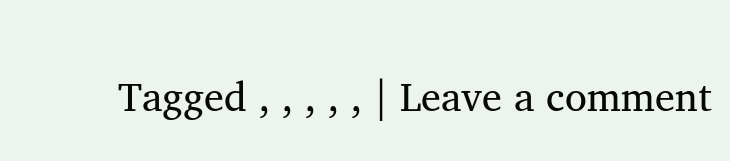Tagged , , , , , | Leave a comment